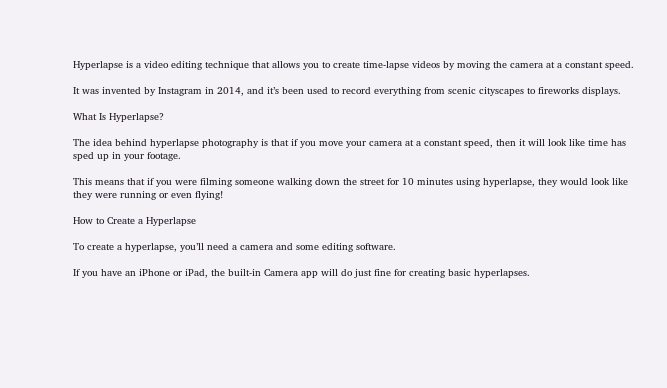Hyperlapse is a video editing technique that allows you to create time-lapse videos by moving the camera at a constant speed.

It was invented by Instagram in 2014, and it’s been used to record everything from scenic cityscapes to fireworks displays.

What Is Hyperlapse?

The idea behind hyperlapse photography is that if you move your camera at a constant speed, then it will look like time has sped up in your footage.

This means that if you were filming someone walking down the street for 10 minutes using hyperlapse, they would look like they were running or even flying!

How to Create a Hyperlapse

To create a hyperlapse, you’ll need a camera and some editing software.

If you have an iPhone or iPad, the built-in Camera app will do just fine for creating basic hyperlapses.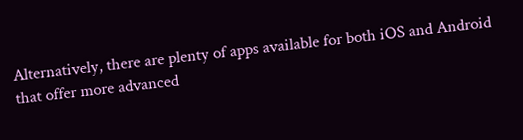Alternatively, there are plenty of apps available for both iOS and Android that offer more advanced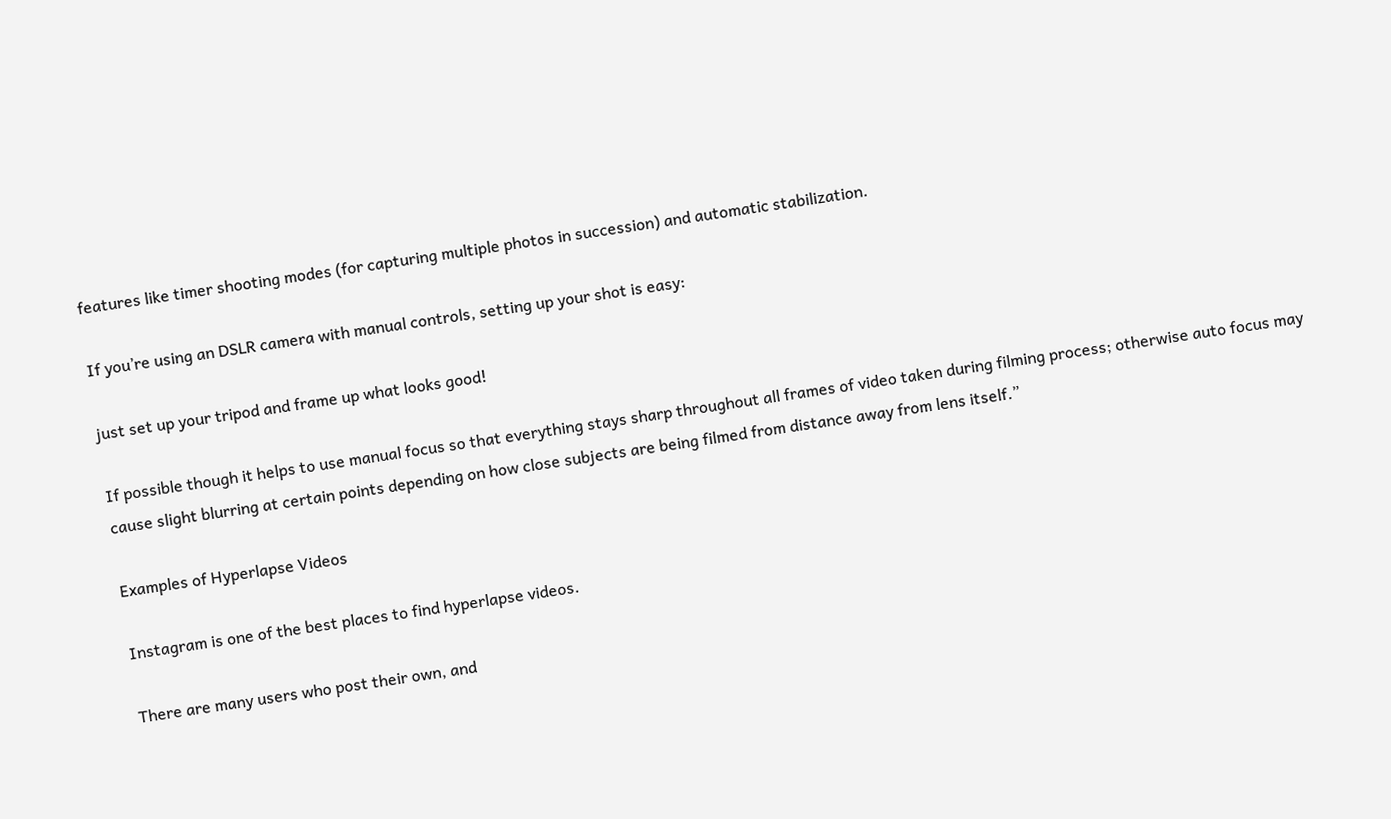features like timer shooting modes (for capturing multiple photos in succession) and automatic stabilization.

If you’re using an DSLR camera with manual controls, setting up your shot is easy:

just set up your tripod and frame up what looks good!

If possible though it helps to use manual focus so that everything stays sharp throughout all frames of video taken during filming process; otherwise auto focus may cause slight blurring at certain points depending on how close subjects are being filmed from distance away from lens itself.”

Examples of Hyperlapse Videos

Instagram is one of the best places to find hyperlapse videos.

There are many users who post their own, and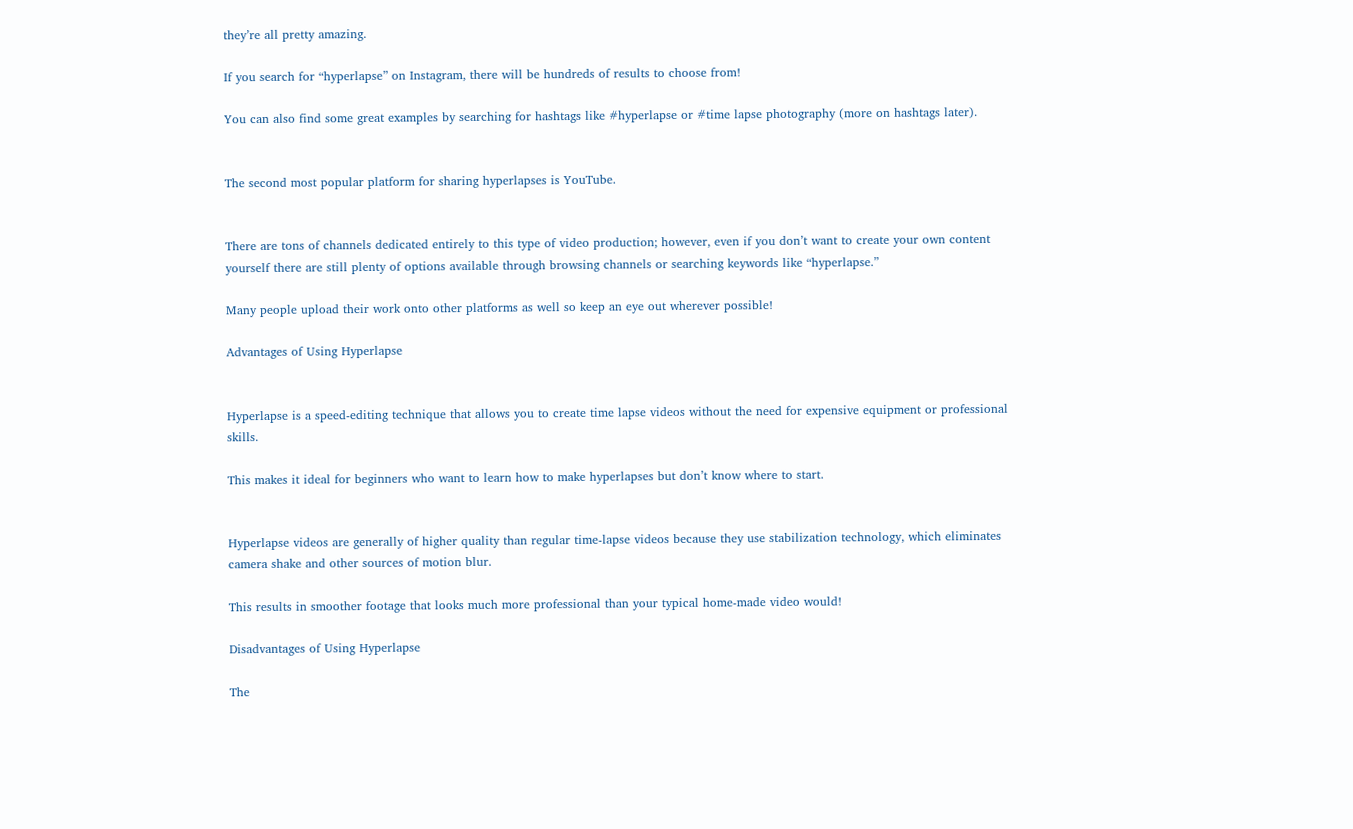they’re all pretty amazing.

If you search for “hyperlapse” on Instagram, there will be hundreds of results to choose from!

You can also find some great examples by searching for hashtags like #hyperlapse or #time lapse photography (more on hashtags later).


The second most popular platform for sharing hyperlapses is YouTube.


There are tons of channels dedicated entirely to this type of video production; however, even if you don’t want to create your own content yourself there are still plenty of options available through browsing channels or searching keywords like “hyperlapse.”

Many people upload their work onto other platforms as well so keep an eye out wherever possible!

Advantages of Using Hyperlapse


Hyperlapse is a speed-editing technique that allows you to create time lapse videos without the need for expensive equipment or professional skills.

This makes it ideal for beginners who want to learn how to make hyperlapses but don’t know where to start.


Hyperlapse videos are generally of higher quality than regular time-lapse videos because they use stabilization technology, which eliminates camera shake and other sources of motion blur.

This results in smoother footage that looks much more professional than your typical home-made video would!

Disadvantages of Using Hyperlapse

The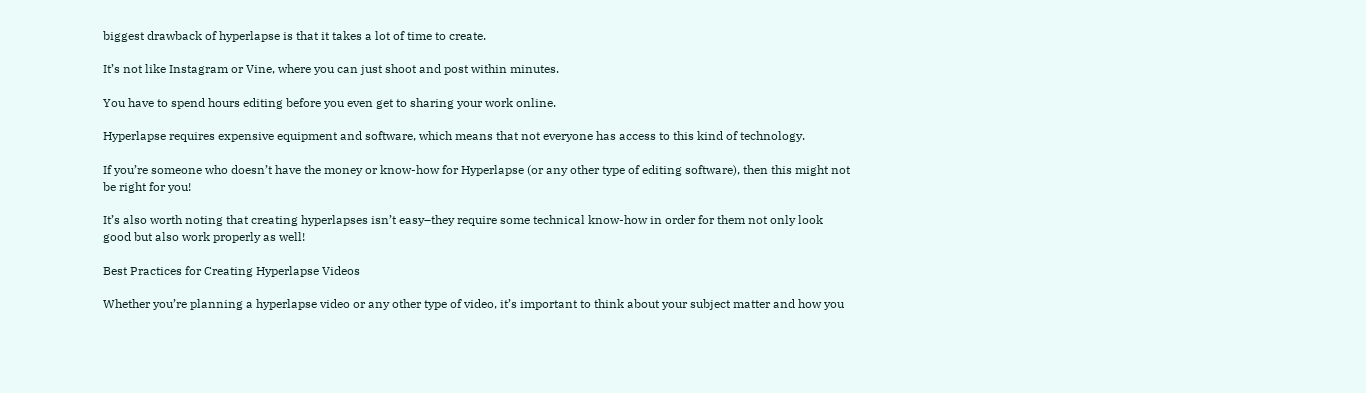biggest drawback of hyperlapse is that it takes a lot of time to create.

It’s not like Instagram or Vine, where you can just shoot and post within minutes.

You have to spend hours editing before you even get to sharing your work online.

Hyperlapse requires expensive equipment and software, which means that not everyone has access to this kind of technology.

If you’re someone who doesn’t have the money or know-how for Hyperlapse (or any other type of editing software), then this might not be right for you!

It’s also worth noting that creating hyperlapses isn’t easy–they require some technical know-how in order for them not only look good but also work properly as well!

Best Practices for Creating Hyperlapse Videos

Whether you’re planning a hyperlapse video or any other type of video, it’s important to think about your subject matter and how you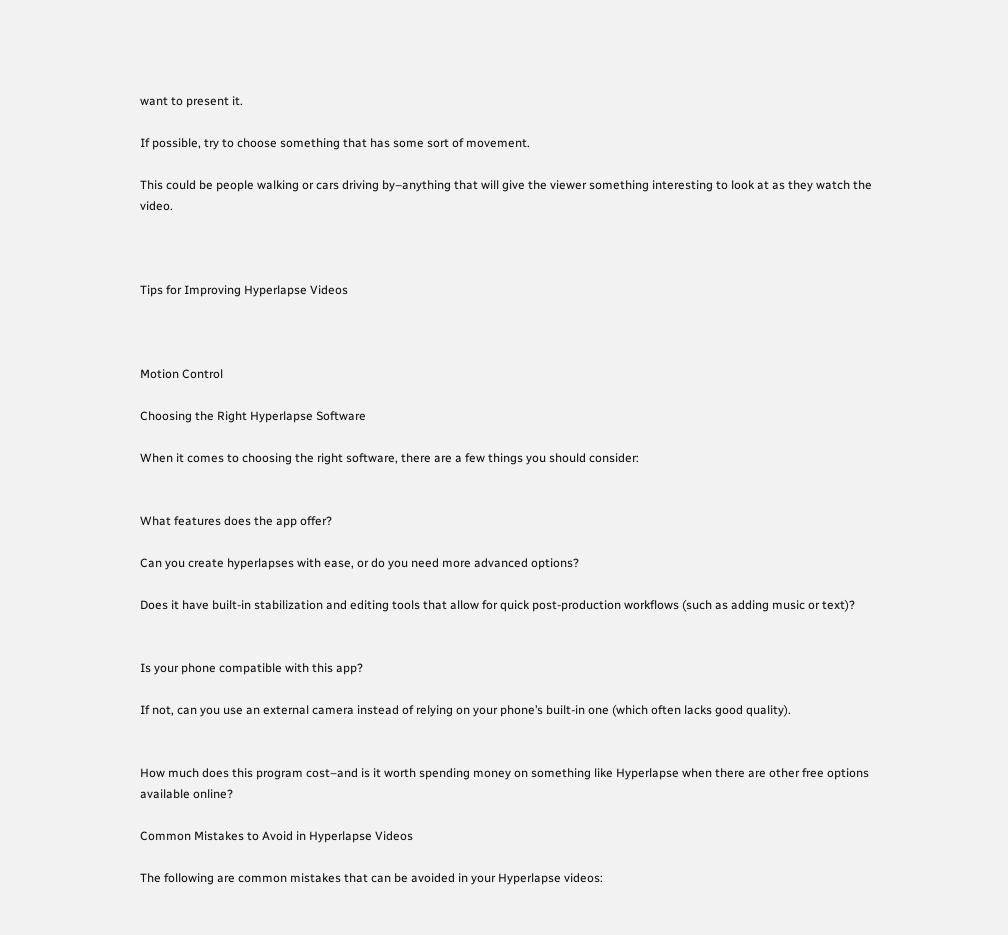want to present it.

If possible, try to choose something that has some sort of movement.

This could be people walking or cars driving by–anything that will give the viewer something interesting to look at as they watch the video.



Tips for Improving Hyperlapse Videos



Motion Control

Choosing the Right Hyperlapse Software

When it comes to choosing the right software, there are a few things you should consider:


What features does the app offer?

Can you create hyperlapses with ease, or do you need more advanced options?

Does it have built-in stabilization and editing tools that allow for quick post-production workflows (such as adding music or text)?


Is your phone compatible with this app?

If not, can you use an external camera instead of relying on your phone’s built-in one (which often lacks good quality).


How much does this program cost–and is it worth spending money on something like Hyperlapse when there are other free options available online?

Common Mistakes to Avoid in Hyperlapse Videos

The following are common mistakes that can be avoided in your Hyperlapse videos: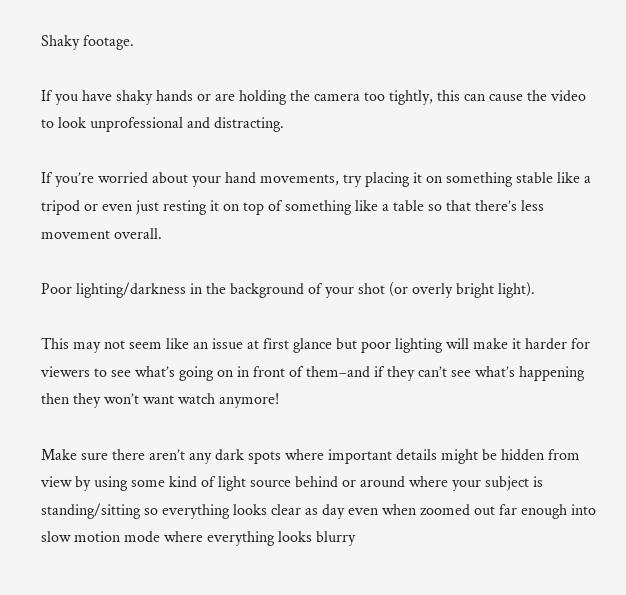Shaky footage.

If you have shaky hands or are holding the camera too tightly, this can cause the video to look unprofessional and distracting.

If you’re worried about your hand movements, try placing it on something stable like a tripod or even just resting it on top of something like a table so that there’s less movement overall.

Poor lighting/darkness in the background of your shot (or overly bright light).

This may not seem like an issue at first glance but poor lighting will make it harder for viewers to see what’s going on in front of them–and if they can’t see what’s happening then they won’t want watch anymore!

Make sure there aren’t any dark spots where important details might be hidden from view by using some kind of light source behind or around where your subject is standing/sitting so everything looks clear as day even when zoomed out far enough into slow motion mode where everything looks blurry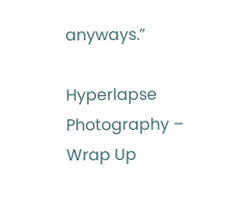anyways.”

Hyperlapse Photography – Wrap Up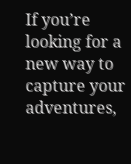If you’re looking for a new way to capture your adventures,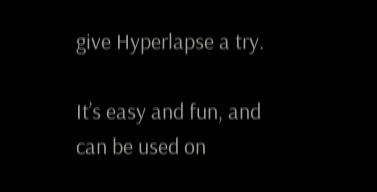give Hyperlapse a try.

It’s easy and fun, and can be used on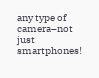any type of camera–not just smartphones!